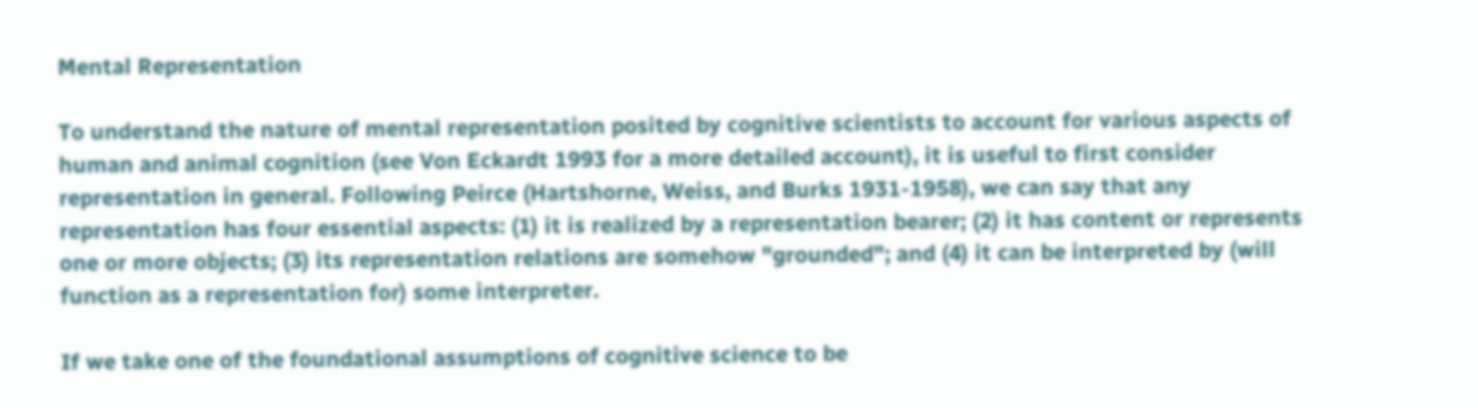Mental Representation

To understand the nature of mental representation posited by cognitive scientists to account for various aspects of human and animal cognition (see Von Eckardt 1993 for a more detailed account), it is useful to first consider representation in general. Following Peirce (Hartshorne, Weiss, and Burks 1931-1958), we can say that any representation has four essential aspects: (1) it is realized by a representation bearer; (2) it has content or represents one or more objects; (3) its representation relations are somehow "grounded"; and (4) it can be interpreted by (will function as a representation for) some interpreter.

If we take one of the foundational assumptions of cognitive science to be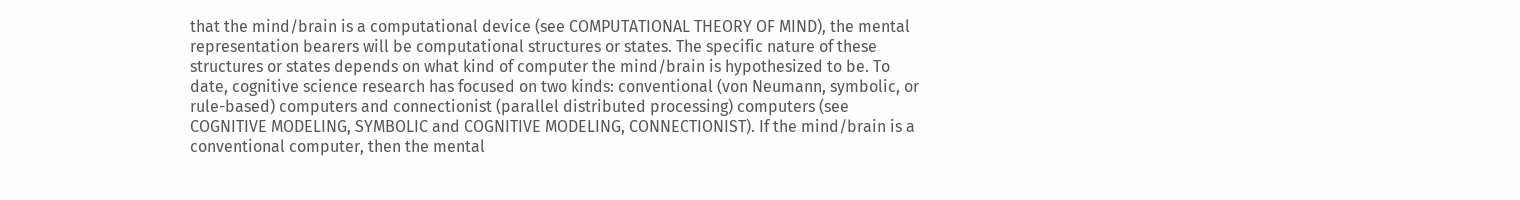that the mind/brain is a computational device (see COMPUTATIONAL THEORY OF MIND), the mental representation bearers will be computational structures or states. The specific nature of these structures or states depends on what kind of computer the mind/brain is hypothesized to be. To date, cognitive science research has focused on two kinds: conventional (von Neumann, symbolic, or rule-based) computers and connectionist (parallel distributed processing) computers (see COGNITIVE MODELING, SYMBOLIC and COGNITIVE MODELING, CONNECTIONIST). If the mind/brain is a conventional computer, then the mental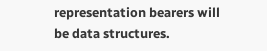representation bearers will be data structures.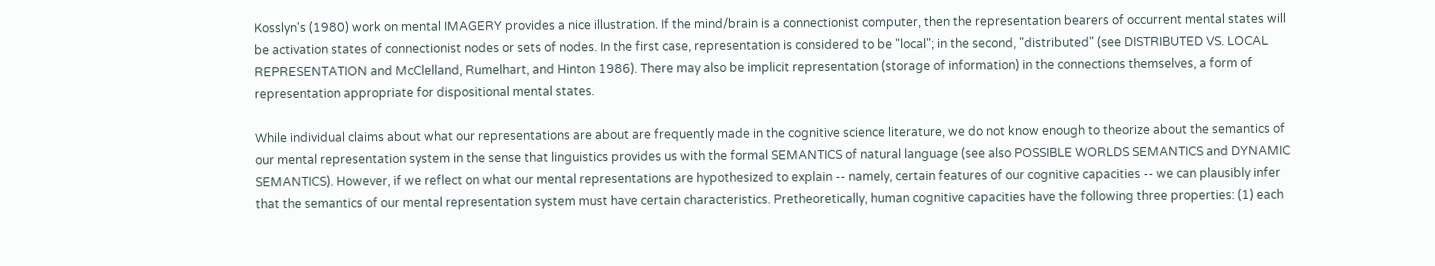Kosslyn's (1980) work on mental IMAGERY provides a nice illustration. If the mind/brain is a connectionist computer, then the representation bearers of occurrent mental states will be activation states of connectionist nodes or sets of nodes. In the first case, representation is considered to be "local"; in the second, "distributed" (see DISTRIBUTED VS. LOCAL REPRESENTATION and McClelland, Rumelhart, and Hinton 1986). There may also be implicit representation (storage of information) in the connections themselves, a form of representation appropriate for dispositional mental states.

While individual claims about what our representations are about are frequently made in the cognitive science literature, we do not know enough to theorize about the semantics of our mental representation system in the sense that linguistics provides us with the formal SEMANTICS of natural language (see also POSSIBLE WORLDS SEMANTICS and DYNAMIC SEMANTICS). However, if we reflect on what our mental representations are hypothesized to explain -- namely, certain features of our cognitive capacities -- we can plausibly infer that the semantics of our mental representation system must have certain characteristics. Pretheoretically, human cognitive capacities have the following three properties: (1) each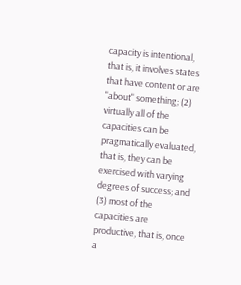capacity is intentional, that is, it involves states that have content or are "about" something; (2) virtually all of the capacities can be pragmatically evaluated, that is, they can be exercised with varying degrees of success; and (3) most of the capacities are productive, that is, once a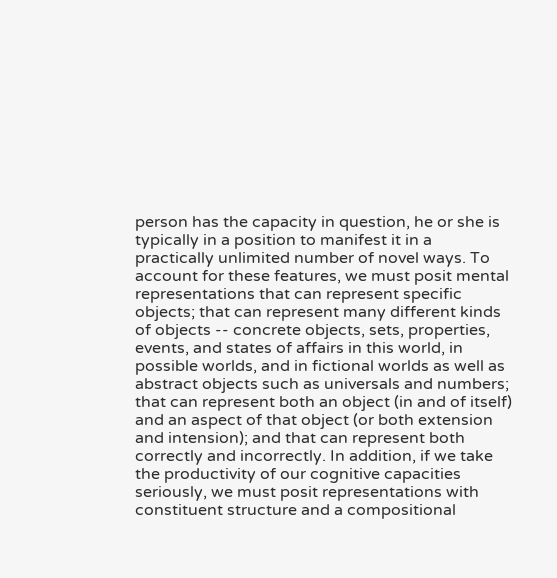person has the capacity in question, he or she is typically in a position to manifest it in a practically unlimited number of novel ways. To account for these features, we must posit mental representations that can represent specific objects; that can represent many different kinds of objects -- concrete objects, sets, properties, events, and states of affairs in this world, in possible worlds, and in fictional worlds as well as abstract objects such as universals and numbers; that can represent both an object (in and of itself) and an aspect of that object (or both extension and intension); and that can represent both correctly and incorrectly. In addition, if we take the productivity of our cognitive capacities seriously, we must posit representations with constituent structure and a compositional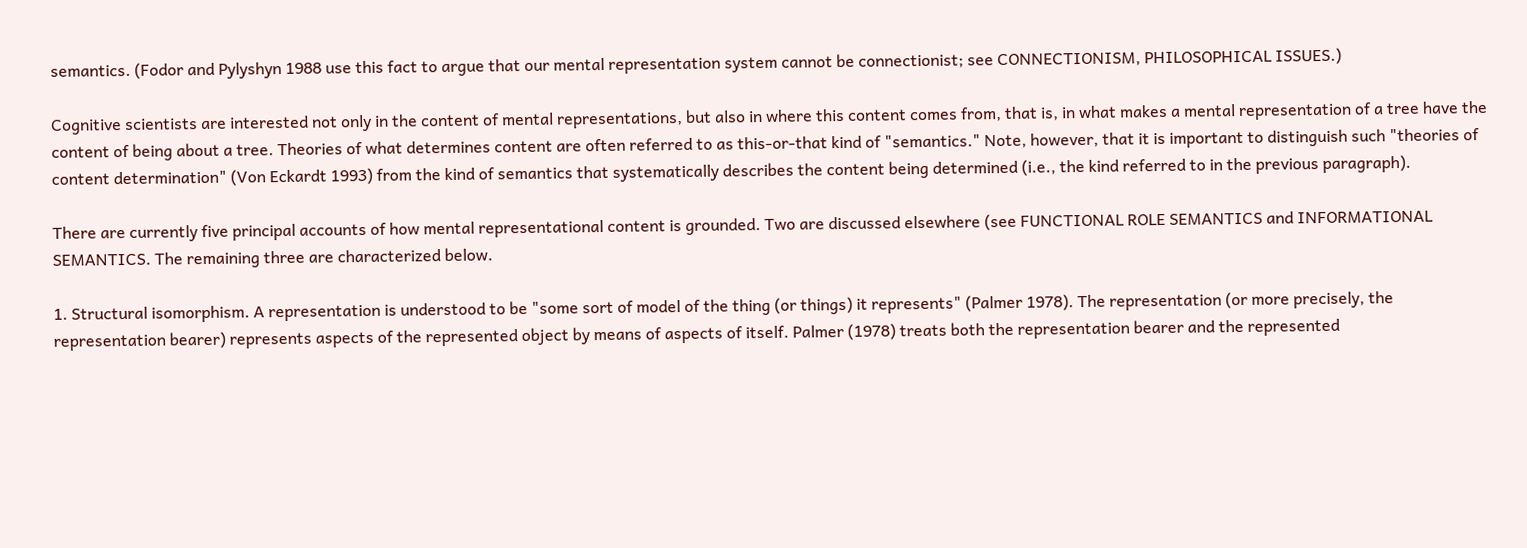semantics. (Fodor and Pylyshyn 1988 use this fact to argue that our mental representation system cannot be connectionist; see CONNECTIONISM, PHILOSOPHICAL ISSUES.)

Cognitive scientists are interested not only in the content of mental representations, but also in where this content comes from, that is, in what makes a mental representation of a tree have the content of being about a tree. Theories of what determines content are often referred to as this-or-that kind of "semantics." Note, however, that it is important to distinguish such "theories of content determination" (Von Eckardt 1993) from the kind of semantics that systematically describes the content being determined (i.e., the kind referred to in the previous paragraph).

There are currently five principal accounts of how mental representational content is grounded. Two are discussed elsewhere (see FUNCTIONAL ROLE SEMANTICS and INFORMATIONAL SEMANTICS. The remaining three are characterized below.

1. Structural isomorphism. A representation is understood to be "some sort of model of the thing (or things) it represents" (Palmer 1978). The representation (or more precisely, the representation bearer) represents aspects of the represented object by means of aspects of itself. Palmer (1978) treats both the representation bearer and the represented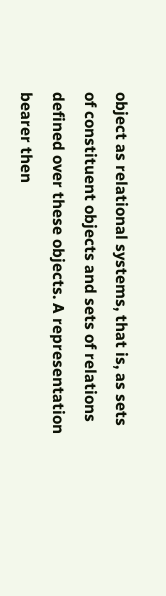object as relational systems, that is, as sets of constituent objects and sets of relations defined over these objects. A representation bearer then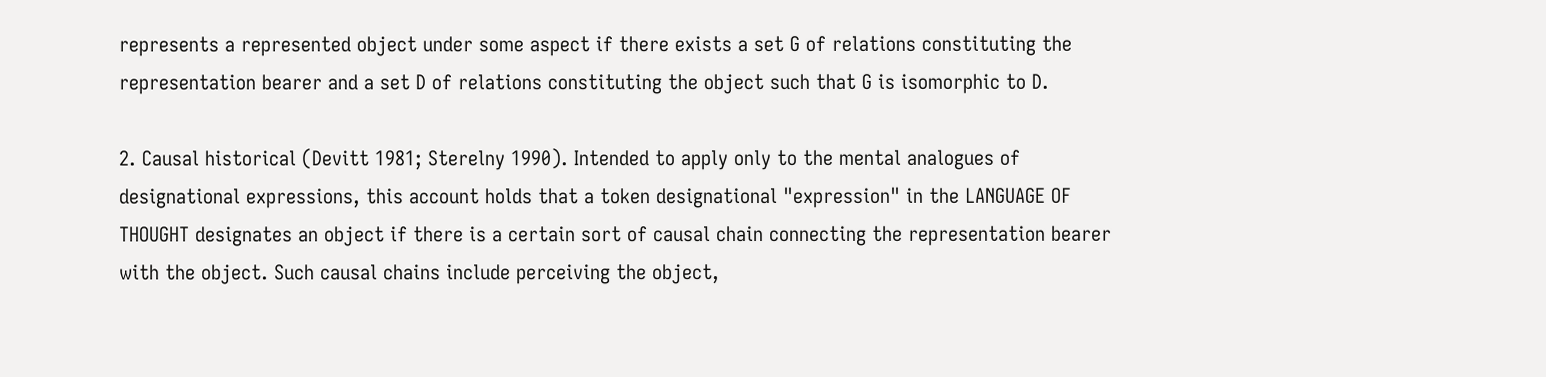represents a represented object under some aspect if there exists a set G of relations constituting the representation bearer and a set D of relations constituting the object such that G is isomorphic to D.

2. Causal historical (Devitt 1981; Sterelny 1990). Intended to apply only to the mental analogues of designational expressions, this account holds that a token designational "expression" in the LANGUAGE OF THOUGHT designates an object if there is a certain sort of causal chain connecting the representation bearer with the object. Such causal chains include perceiving the object,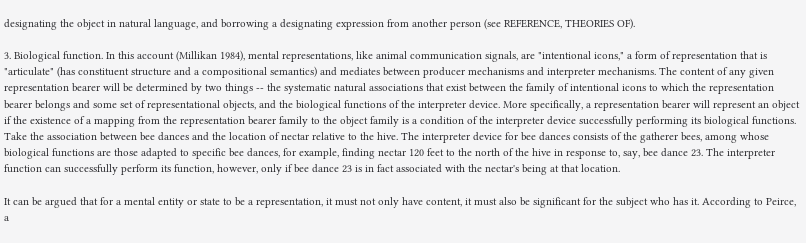designating the object in natural language, and borrowing a designating expression from another person (see REFERENCE, THEORIES OF).

3. Biological function. In this account (Millikan 1984), mental representations, like animal communication signals, are "intentional icons," a form of representation that is "articulate" (has constituent structure and a compositional semantics) and mediates between producer mechanisms and interpreter mechanisms. The content of any given representation bearer will be determined by two things -- the systematic natural associations that exist between the family of intentional icons to which the representation bearer belongs and some set of representational objects, and the biological functions of the interpreter device. More specifically, a representation bearer will represent an object if the existence of a mapping from the representation bearer family to the object family is a condition of the interpreter device successfully performing its biological functions. Take the association between bee dances and the location of nectar relative to the hive. The interpreter device for bee dances consists of the gatherer bees, among whose biological functions are those adapted to specific bee dances, for example, finding nectar 120 feet to the north of the hive in response to, say, bee dance 23. The interpreter function can successfully perform its function, however, only if bee dance 23 is in fact associated with the nectar's being at that location.

It can be argued that for a mental entity or state to be a representation, it must not only have content, it must also be significant for the subject who has it. According to Peirce, a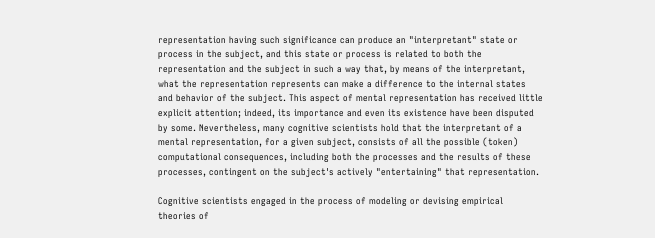representation having such significance can produce an "interpretant" state or process in the subject, and this state or process is related to both the representation and the subject in such a way that, by means of the interpretant, what the representation represents can make a difference to the internal states and behavior of the subject. This aspect of mental representation has received little explicit attention; indeed, its importance and even its existence have been disputed by some. Nevertheless, many cognitive scientists hold that the interpretant of a mental representation, for a given subject, consists of all the possible (token) computational consequences, including both the processes and the results of these processes, contingent on the subject's actively "entertaining" that representation.

Cognitive scientists engaged in the process of modeling or devising empirical theories of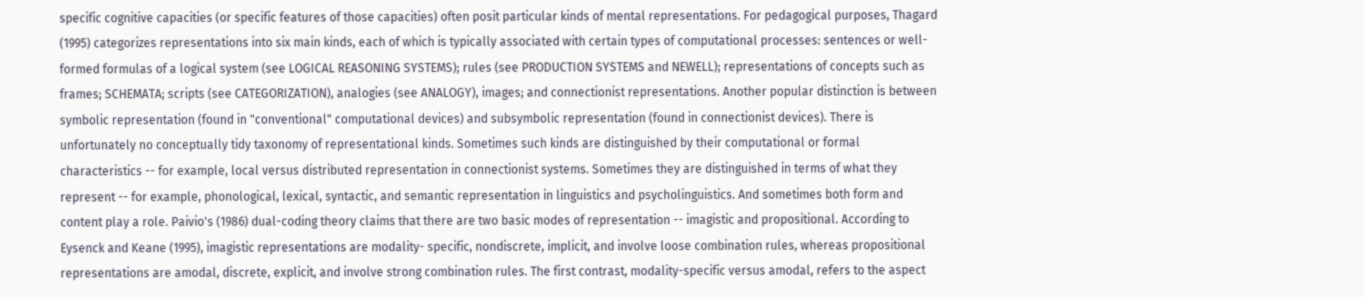specific cognitive capacities (or specific features of those capacities) often posit particular kinds of mental representations. For pedagogical purposes, Thagard (1995) categorizes representations into six main kinds, each of which is typically associated with certain types of computational processes: sentences or well-formed formulas of a logical system (see LOGICAL REASONING SYSTEMS); rules (see PRODUCTION SYSTEMS and NEWELL); representations of concepts such as frames; SCHEMATA; scripts (see CATEGORIZATION), analogies (see ANALOGY), images; and connectionist representations. Another popular distinction is between symbolic representation (found in "conventional" computational devices) and subsymbolic representation (found in connectionist devices). There is unfortunately no conceptually tidy taxonomy of representational kinds. Sometimes such kinds are distinguished by their computational or formal characteristics -- for example, local versus distributed representation in connectionist systems. Sometimes they are distinguished in terms of what they represent -- for example, phonological, lexical, syntactic, and semantic representation in linguistics and psycholinguistics. And sometimes both form and content play a role. Paivio's (1986) dual-coding theory claims that there are two basic modes of representation -- imagistic and propositional. According to Eysenck and Keane (1995), imagistic representations are modality- specific, nondiscrete, implicit, and involve loose combination rules, whereas propositional representations are amodal, discrete, explicit, and involve strong combination rules. The first contrast, modality-specific versus amodal, refers to the aspect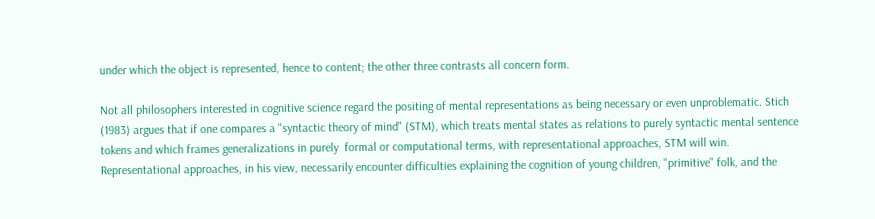under which the object is represented, hence to content; the other three contrasts all concern form.

Not all philosophers interested in cognitive science regard the positing of mental representations as being necessary or even unproblematic. Stich (1983) argues that if one compares a "syntactic theory of mind" (STM), which treats mental states as relations to purely syntactic mental sentence tokens and which frames generalizations in purely  formal or computational terms, with representational approaches, STM will win. Representational approaches, in his view, necessarily encounter difficulties explaining the cognition of young children, "primitive" folk, and the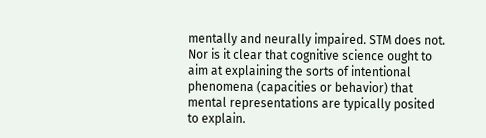mentally and neurally impaired. STM does not. Nor is it clear that cognitive science ought to aim at explaining the sorts of intentional phenomena (capacities or behavior) that mental representations are typically posited to explain.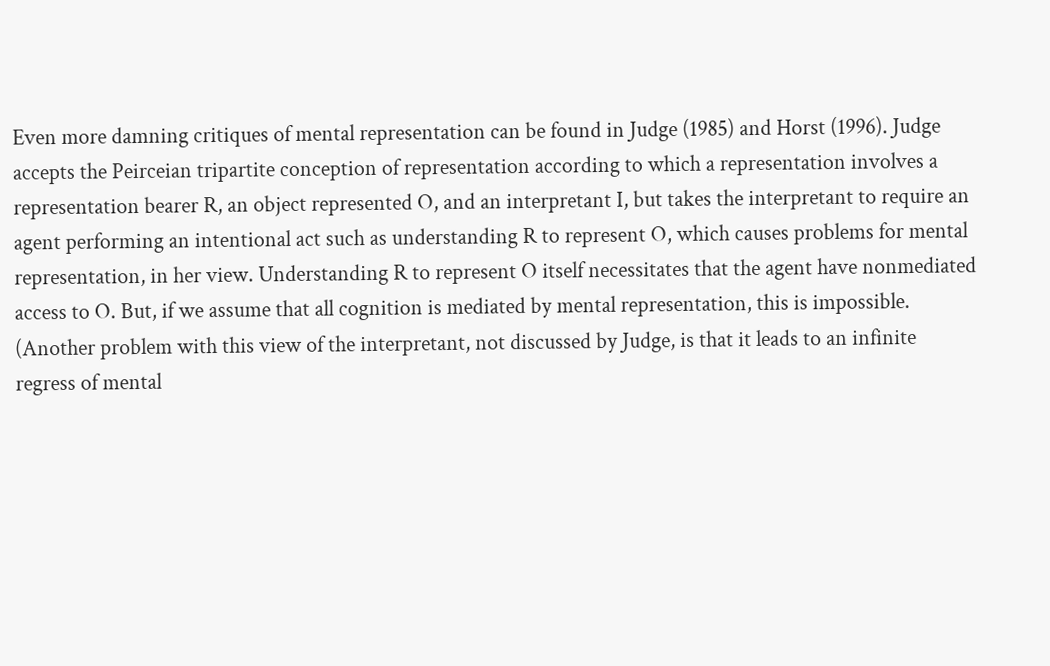Even more damning critiques of mental representation can be found in Judge (1985) and Horst (1996). Judge accepts the Peirceian tripartite conception of representation according to which a representation involves a representation bearer R, an object represented O, and an interpretant I, but takes the interpretant to require an agent performing an intentional act such as understanding R to represent O, which causes problems for mental representation, in her view. Understanding R to represent O itself necessitates that the agent have nonmediated access to O. But, if we assume that all cognition is mediated by mental representation, this is impossible. (Another problem with this view of the interpretant, not discussed by Judge, is that it leads to an infinite regress of mental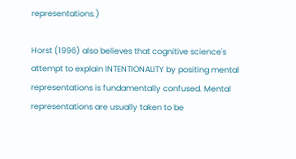representations.)

Horst (1996) also believes that cognitive science's attempt to explain INTENTIONALITY by positing mental representations is fundamentally confused. Mental representations are usually taken to be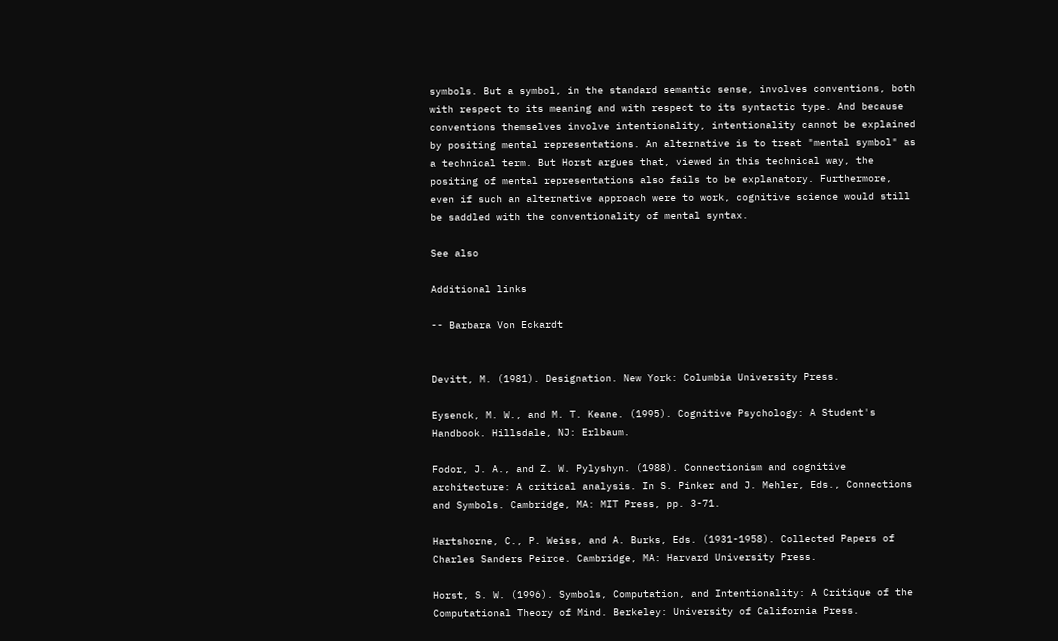symbols. But a symbol, in the standard semantic sense, involves conventions, both with respect to its meaning and with respect to its syntactic type. And because conventions themselves involve intentionality, intentionality cannot be explained by positing mental representations. An alternative is to treat "mental symbol" as a technical term. But Horst argues that, viewed in this technical way, the positing of mental representations also fails to be explanatory. Furthermore, even if such an alternative approach were to work, cognitive science would still be saddled with the conventionality of mental syntax.

See also

Additional links

-- Barbara Von Eckardt


Devitt, M. (1981). Designation. New York: Columbia University Press.

Eysenck, M. W., and M. T. Keane. (1995). Cognitive Psychology: A Student's Handbook. Hillsdale, NJ: Erlbaum.

Fodor, J. A., and Z. W. Pylyshyn. (1988). Connectionism and cognitive architecture: A critical analysis. In S. Pinker and J. Mehler, Eds., Connections and Symbols. Cambridge, MA: MIT Press, pp. 3-71.

Hartshorne, C., P. Weiss, and A. Burks, Eds. (1931-1958). Collected Papers of Charles Sanders Peirce. Cambridge, MA: Harvard University Press.

Horst, S. W. (1996). Symbols, Computation, and Intentionality: A Critique of the Computational Theory of Mind. Berkeley: University of California Press.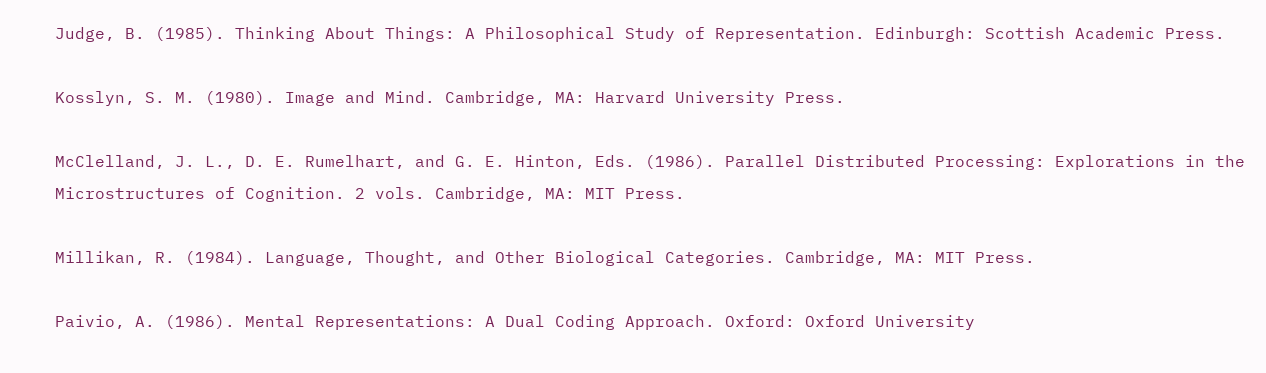Judge, B. (1985). Thinking About Things: A Philosophical Study of Representation. Edinburgh: Scottish Academic Press.

Kosslyn, S. M. (1980). Image and Mind. Cambridge, MA: Harvard University Press.

McClelland, J. L., D. E. Rumelhart, and G. E. Hinton, Eds. (1986). Parallel Distributed Processing: Explorations in the Microstructures of Cognition. 2 vols. Cambridge, MA: MIT Press.

Millikan, R. (1984). Language, Thought, and Other Biological Categories. Cambridge, MA: MIT Press.

Paivio, A. (1986). Mental Representations: A Dual Coding Approach. Oxford: Oxford University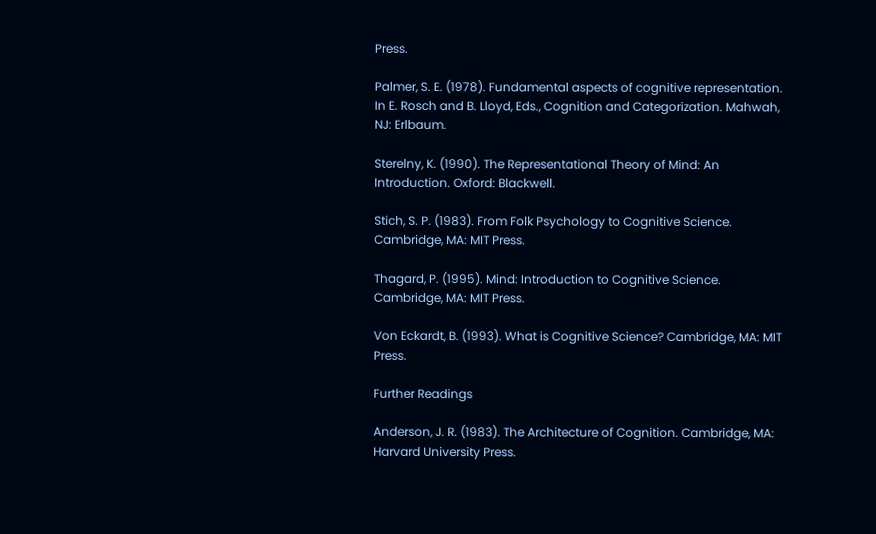Press.

Palmer, S. E. (1978). Fundamental aspects of cognitive representation. In E. Rosch and B. Lloyd, Eds., Cognition and Categorization. Mahwah, NJ: Erlbaum.

Sterelny, K. (1990). The Representational Theory of Mind: An Introduction. Oxford: Blackwell.

Stich, S. P. (1983). From Folk Psychology to Cognitive Science. Cambridge, MA: MIT Press.

Thagard, P. (1995). Mind: Introduction to Cognitive Science. Cambridge, MA: MIT Press.

Von Eckardt, B. (1993). What is Cognitive Science? Cambridge, MA: MIT Press.

Further Readings

Anderson, J. R. (1983). The Architecture of Cognition. Cambridge, MA: Harvard University Press.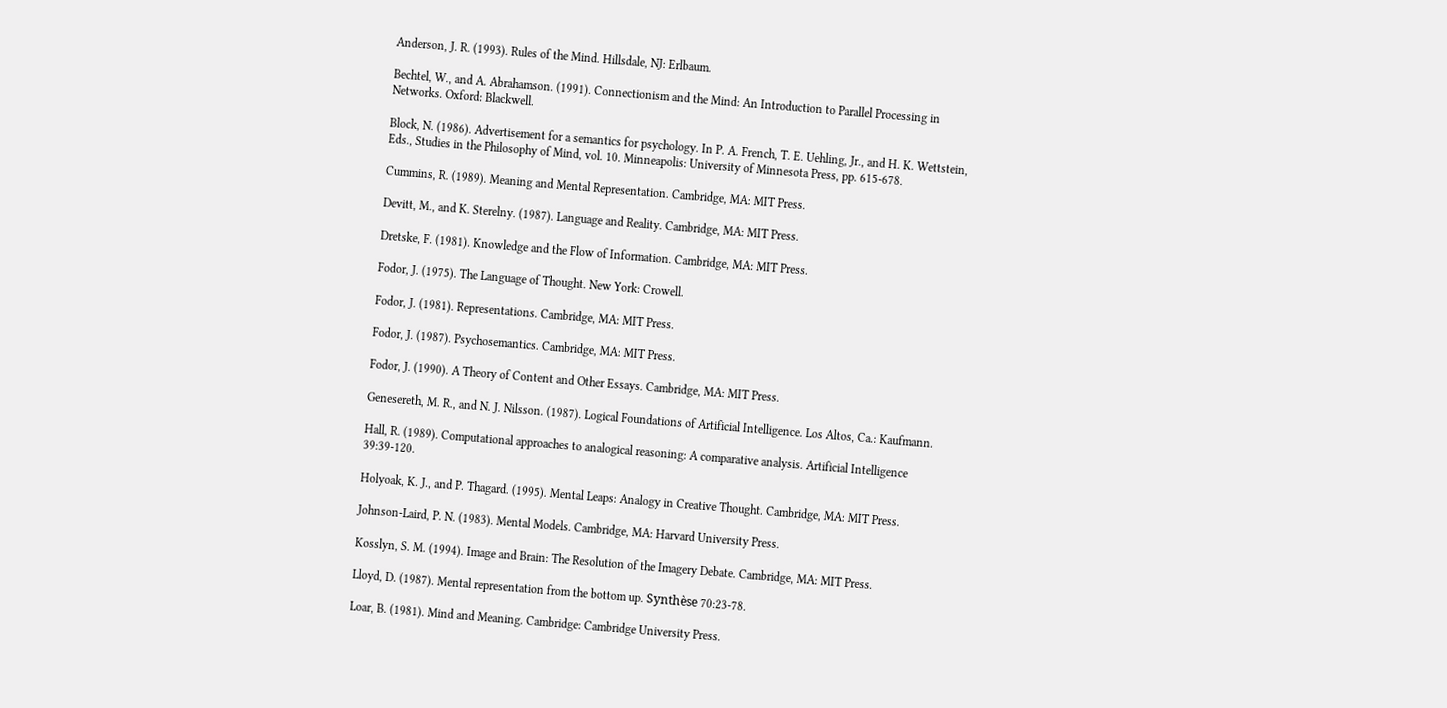Anderson, J. R. (1993). Rules of the Mind. Hillsdale, NJ: Erlbaum.

Bechtel, W., and A. Abrahamson. (1991). Connectionism and the Mind: An Introduction to Parallel Processing in Networks. Oxford: Blackwell.

Block, N. (1986). Advertisement for a semantics for psychology. In P. A. French, T. E. Uehling, Jr., and H. K. Wettstein, Eds., Studies in the Philosophy of Mind, vol. 10. Minneapolis: University of Minnesota Press, pp. 615-678.

Cummins, R. (1989). Meaning and Mental Representation. Cambridge, MA: MIT Press.

Devitt, M., and K. Sterelny. (1987). Language and Reality. Cambridge, MA: MIT Press.

Dretske, F. (1981). Knowledge and the Flow of Information. Cambridge, MA: MIT Press.

Fodor, J. (1975). The Language of Thought. New York: Crowell.

Fodor, J. (1981). Representations. Cambridge, MA: MIT Press.

Fodor, J. (1987). Psychosemantics. Cambridge, MA: MIT Press.

Fodor, J. (1990). A Theory of Content and Other Essays. Cambridge, MA: MIT Press.

Genesereth, M. R., and N. J. Nilsson. (1987). Logical Foundations of Artificial Intelligence. Los Altos, Ca.: Kaufmann.

Hall, R. (1989). Computational approaches to analogical reasoning: A comparative analysis. Artificial Intelligence 39:39-120.

Holyoak, K. J., and P. Thagard. (1995). Mental Leaps: Analogy in Creative Thought. Cambridge, MA: MIT Press.

Johnson-Laird, P. N. (1983). Mental Models. Cambridge, MA: Harvard University Press.

Kosslyn, S. M. (1994). Image and Brain: The Resolution of the Imagery Debate. Cambridge, MA: MIT Press.

Lloyd, D. (1987). Mental representation from the bottom up. Synthèse 70:23-78.

Loar, B. (1981). Mind and Meaning. Cambridge: Cambridge University Press.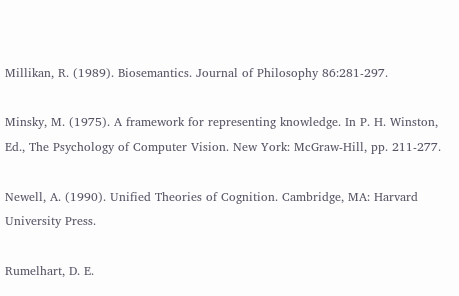Millikan, R. (1989). Biosemantics. Journal of Philosophy 86:281-297.

Minsky, M. (1975). A framework for representing knowledge. In P. H. Winston, Ed., The Psychology of Computer Vision. New York: McGraw-Hill, pp. 211-277.

Newell, A. (1990). Unified Theories of Cognition. Cambridge, MA: Harvard University Press.

Rumelhart, D. E.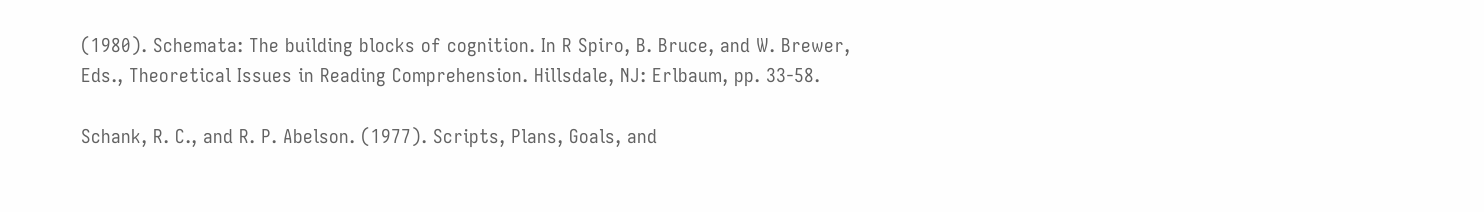(1980). Schemata: The building blocks of cognition. In R Spiro, B. Bruce, and W. Brewer, Eds., Theoretical Issues in Reading Comprehension. Hillsdale, NJ: Erlbaum, pp. 33-58.

Schank, R. C., and R. P. Abelson. (1977). Scripts, Plans, Goals, and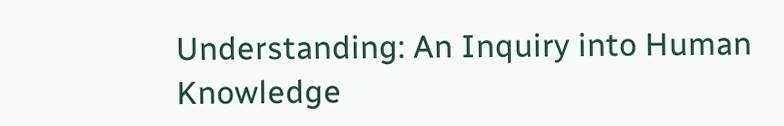Understanding: An Inquiry into Human Knowledge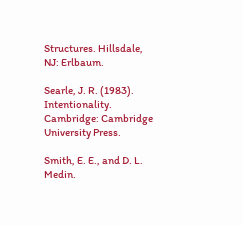Structures. Hillsdale, NJ: Erlbaum.

Searle, J. R. (1983). Intentionality. Cambridge: Cambridge University Press.

Smith, E. E., and D. L. Medin.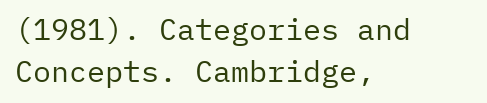(1981). Categories and Concepts. Cambridge,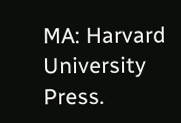MA: Harvard University Press.